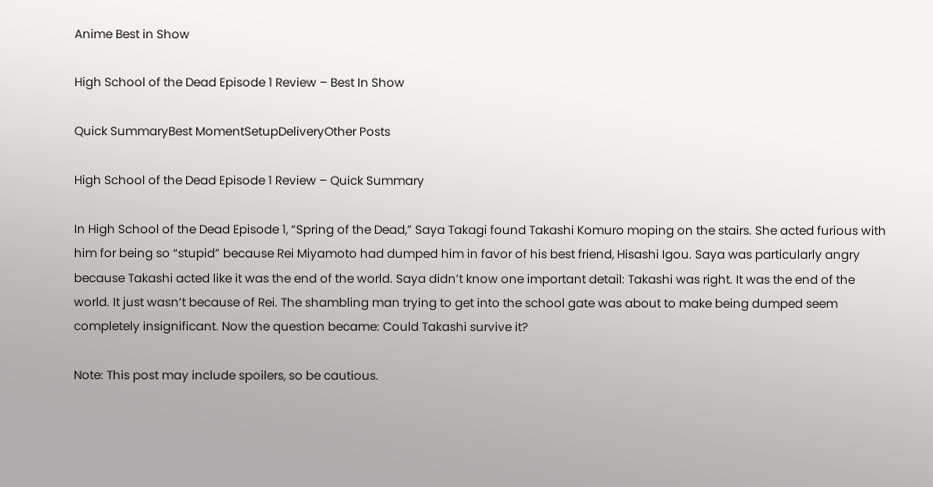Anime Best in Show

High School of the Dead Episode 1 Review – Best In Show

Quick SummaryBest MomentSetupDeliveryOther Posts

High School of the Dead Episode 1 Review – Quick Summary

In High School of the Dead Episode 1, “Spring of the Dead,” Saya Takagi found Takashi Komuro moping on the stairs. She acted furious with him for being so “stupid” because Rei Miyamoto had dumped him in favor of his best friend, Hisashi Igou. Saya was particularly angry because Takashi acted like it was the end of the world. Saya didn’t know one important detail: Takashi was right. It was the end of the world. It just wasn’t because of Rei. The shambling man trying to get into the school gate was about to make being dumped seem completely insignificant. Now the question became: Could Takashi survive it?

Note: This post may include spoilers, so be cautious.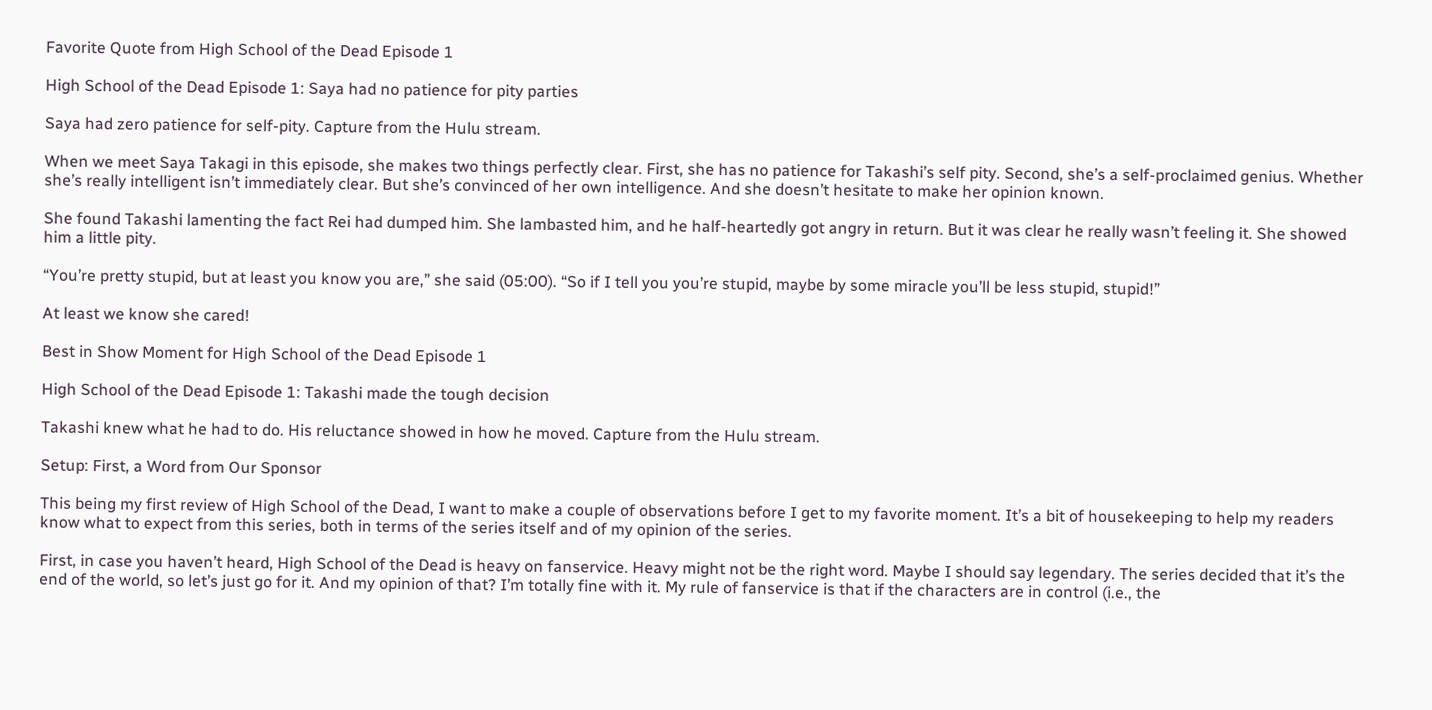Favorite Quote from High School of the Dead Episode 1

High School of the Dead Episode 1: Saya had no patience for pity parties

Saya had zero patience for self-pity. Capture from the Hulu stream.

When we meet Saya Takagi in this episode, she makes two things perfectly clear. First, she has no patience for Takashi’s self pity. Second, she’s a self-proclaimed genius. Whether she’s really intelligent isn’t immediately clear. But she’s convinced of her own intelligence. And she doesn’t hesitate to make her opinion known.

She found Takashi lamenting the fact Rei had dumped him. She lambasted him, and he half-heartedly got angry in return. But it was clear he really wasn’t feeling it. She showed him a little pity.

“You’re pretty stupid, but at least you know you are,” she said (05:00). “So if I tell you you’re stupid, maybe by some miracle you’ll be less stupid, stupid!”

At least we know she cared!

Best in Show Moment for High School of the Dead Episode 1

High School of the Dead Episode 1: Takashi made the tough decision

Takashi knew what he had to do. His reluctance showed in how he moved. Capture from the Hulu stream.

Setup: First, a Word from Our Sponsor

This being my first review of High School of the Dead, I want to make a couple of observations before I get to my favorite moment. It’s a bit of housekeeping to help my readers know what to expect from this series, both in terms of the series itself and of my opinion of the series.

First, in case you haven’t heard, High School of the Dead is heavy on fanservice. Heavy might not be the right word. Maybe I should say legendary. The series decided that it’s the end of the world, so let’s just go for it. And my opinion of that? I’m totally fine with it. My rule of fanservice is that if the characters are in control (i.e., the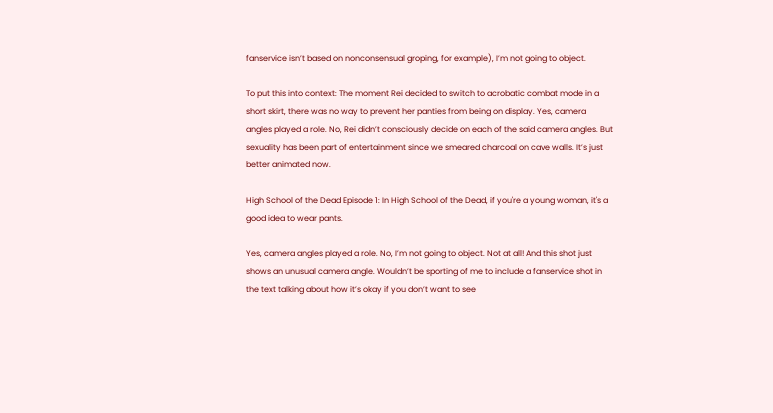fanservice isn’t based on nonconsensual groping, for example), I’m not going to object.

To put this into context: The moment Rei decided to switch to acrobatic combat mode in a short skirt, there was no way to prevent her panties from being on display. Yes, camera angles played a role. No, Rei didn’t consciously decide on each of the said camera angles. But sexuality has been part of entertainment since we smeared charcoal on cave walls. It’s just better animated now.

High School of the Dead Episode 1: In High School of the Dead, if you're a young woman, it's a good idea to wear pants.

Yes, camera angles played a role. No, I’m not going to object. Not at all! And this shot just shows an unusual camera angle. Wouldn’t be sporting of me to include a fanservice shot in the text talking about how it’s okay if you don’t want to see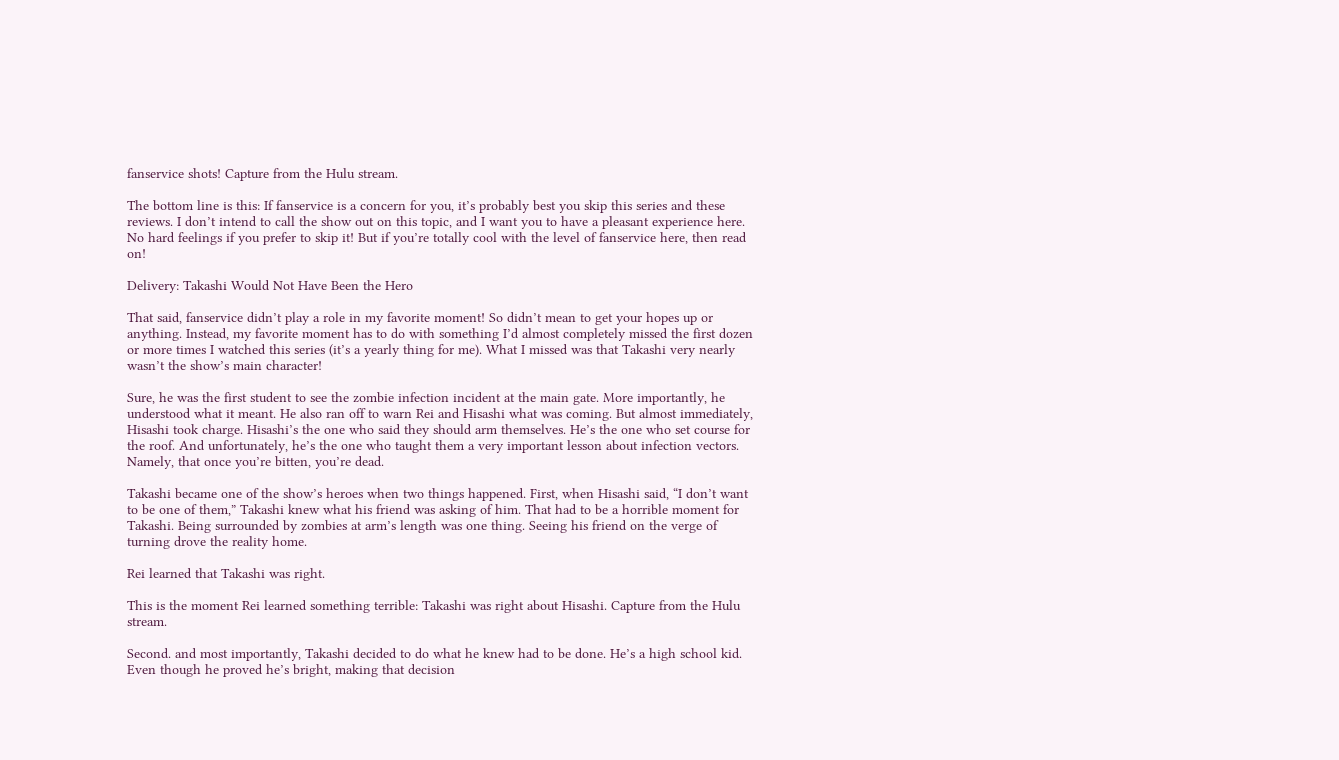fanservice shots! Capture from the Hulu stream.

The bottom line is this: If fanservice is a concern for you, it’s probably best you skip this series and these reviews. I don’t intend to call the show out on this topic, and I want you to have a pleasant experience here. No hard feelings if you prefer to skip it! But if you’re totally cool with the level of fanservice here, then read on!

Delivery: Takashi Would Not Have Been the Hero

That said, fanservice didn’t play a role in my favorite moment! So didn’t mean to get your hopes up or anything. Instead, my favorite moment has to do with something I’d almost completely missed the first dozen or more times I watched this series (it’s a yearly thing for me). What I missed was that Takashi very nearly wasn’t the show’s main character!

Sure, he was the first student to see the zombie infection incident at the main gate. More importantly, he understood what it meant. He also ran off to warn Rei and Hisashi what was coming. But almost immediately, Hisashi took charge. Hisashi’s the one who said they should arm themselves. He’s the one who set course for the roof. And unfortunately, he’s the one who taught them a very important lesson about infection vectors. Namely, that once you’re bitten, you’re dead.

Takashi became one of the show’s heroes when two things happened. First, when Hisashi said, “I don’t want to be one of them,” Takashi knew what his friend was asking of him. That had to be a horrible moment for Takashi. Being surrounded by zombies at arm’s length was one thing. Seeing his friend on the verge of turning drove the reality home.

Rei learned that Takashi was right.

This is the moment Rei learned something terrible: Takashi was right about Hisashi. Capture from the Hulu stream.

Second. and most importantly, Takashi decided to do what he knew had to be done. He’s a high school kid. Even though he proved he’s bright, making that decision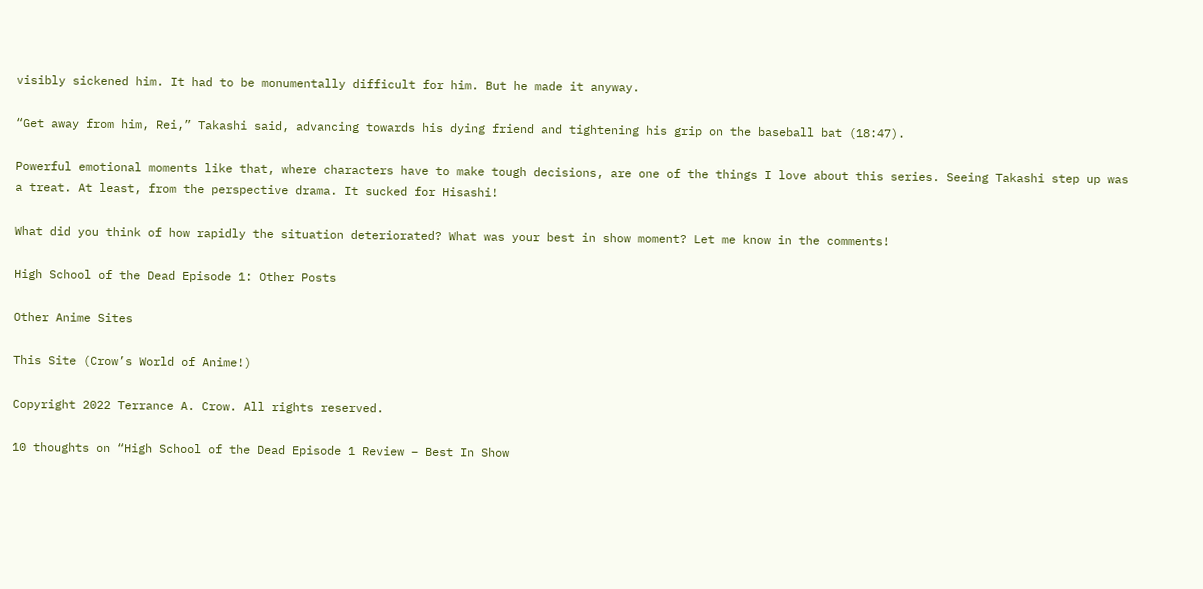visibly sickened him. It had to be monumentally difficult for him. But he made it anyway.

“Get away from him, Rei,” Takashi said, advancing towards his dying friend and tightening his grip on the baseball bat (18:47).

Powerful emotional moments like that, where characters have to make tough decisions, are one of the things I love about this series. Seeing Takashi step up was a treat. At least, from the perspective drama. It sucked for Hisashi!

What did you think of how rapidly the situation deteriorated? What was your best in show moment? Let me know in the comments!

High School of the Dead Episode 1: Other Posts

Other Anime Sites

This Site (Crow’s World of Anime!)

Copyright 2022 Terrance A. Crow. All rights reserved.

10 thoughts on “High School of the Dead Episode 1 Review – Best In Show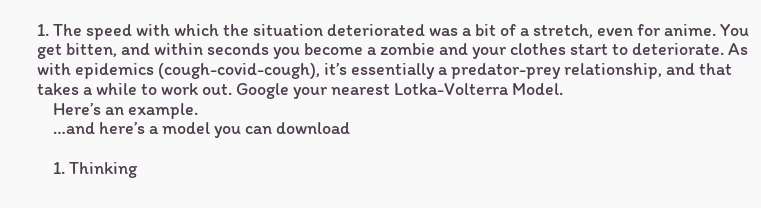1. The speed with which the situation deteriorated was a bit of a stretch, even for anime. You get bitten, and within seconds you become a zombie and your clothes start to deteriorate. As with epidemics (cough-covid-cough), it’s essentially a predator-prey relationship, and that takes a while to work out. Google your nearest Lotka-Volterra Model.
    Here’s an example.
    …and here’s a model you can download

    1. Thinking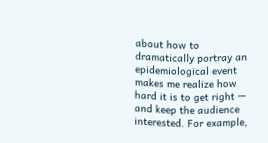about how to dramatically portray an epidemiological event makes me realize how hard it is to get right — and keep the audience interested. For example,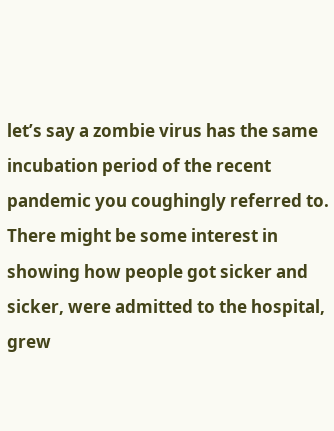let’s say a zombie virus has the same incubation period of the recent pandemic you coughingly referred to. There might be some interest in showing how people got sicker and sicker, were admitted to the hospital, grew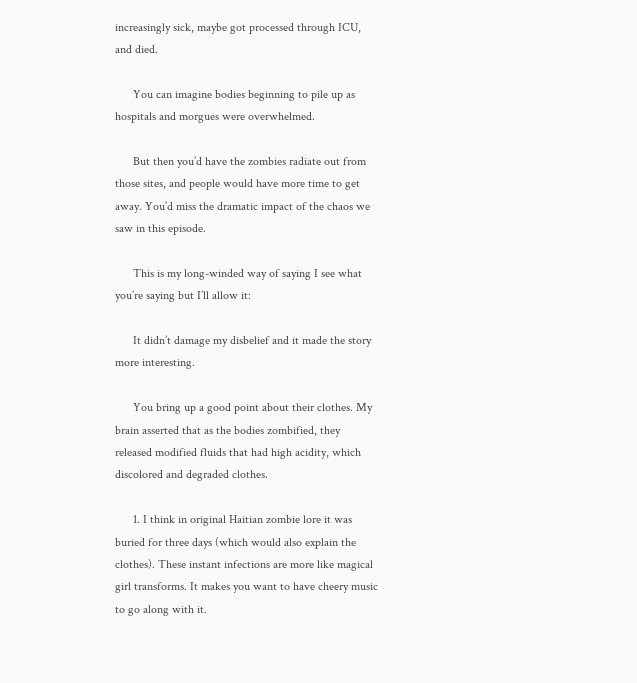increasingly sick, maybe got processed through ICU, and died.

      You can imagine bodies beginning to pile up as hospitals and morgues were overwhelmed.

      But then you’d have the zombies radiate out from those sites, and people would have more time to get away. You’d miss the dramatic impact of the chaos we saw in this episode.

      This is my long-winded way of saying I see what you’re saying but I’ll allow it:

      It didn’t damage my disbelief and it made the story more interesting.

      You bring up a good point about their clothes. My brain asserted that as the bodies zombified, they released modified fluids that had high acidity, which discolored and degraded clothes.

      1. I think in original Haitian zombie lore it was buried for three days (which would also explain the clothes). These instant infections are more like magical girl transforms. It makes you want to have cheery music to go along with it.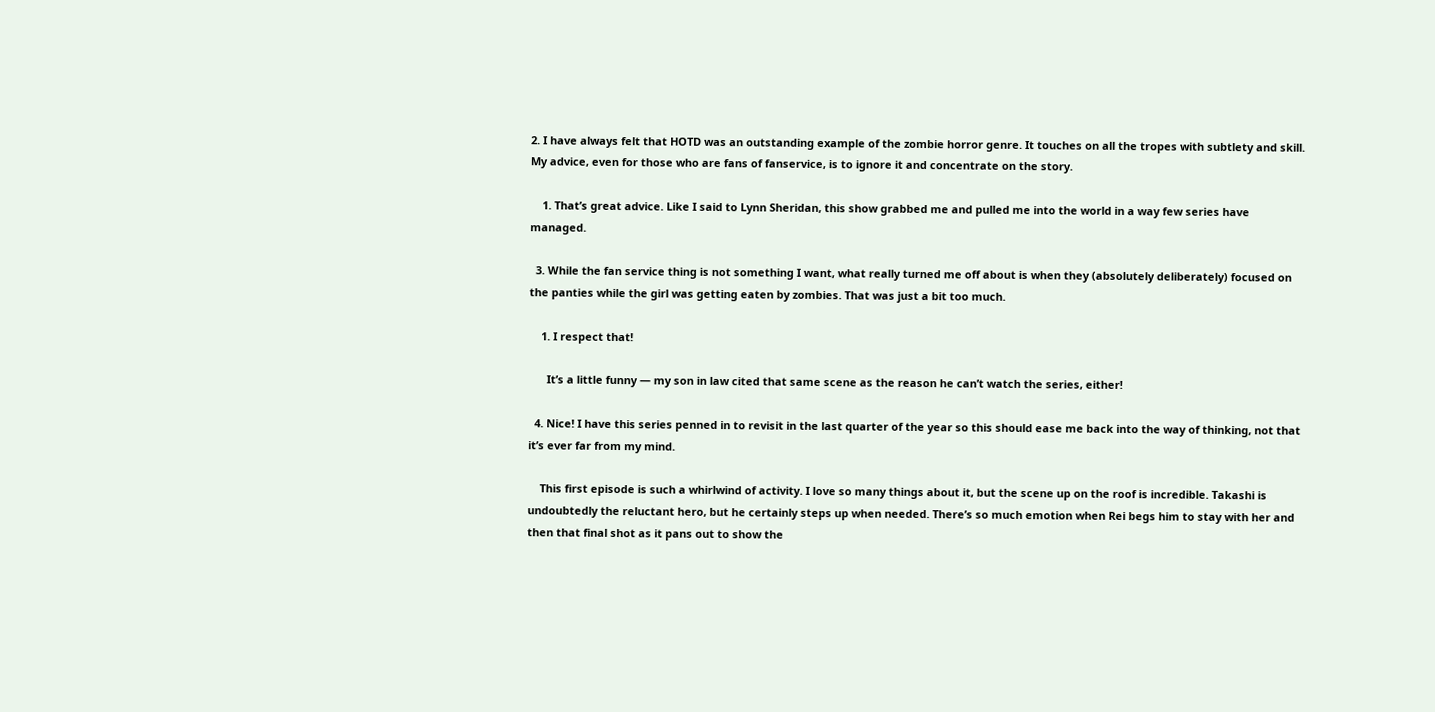2. I have always felt that HOTD was an outstanding example of the zombie horror genre. It touches on all the tropes with subtlety and skill. My advice, even for those who are fans of fanservice, is to ignore it and concentrate on the story.

    1. That’s great advice. Like I said to Lynn Sheridan, this show grabbed me and pulled me into the world in a way few series have managed.

  3. While the fan service thing is not something I want, what really turned me off about is when they (absolutely deliberately) focused on the panties while the girl was getting eaten by zombies. That was just a bit too much.

    1. I respect that!

      It’s a little funny — my son in law cited that same scene as the reason he can’t watch the series, either!

  4. Nice! I have this series penned in to revisit in the last quarter of the year so this should ease me back into the way of thinking, not that it’s ever far from my mind.

    This first episode is such a whirlwind of activity. I love so many things about it, but the scene up on the roof is incredible. Takashi is undoubtedly the reluctant hero, but he certainly steps up when needed. There’s so much emotion when Rei begs him to stay with her and then that final shot as it pans out to show the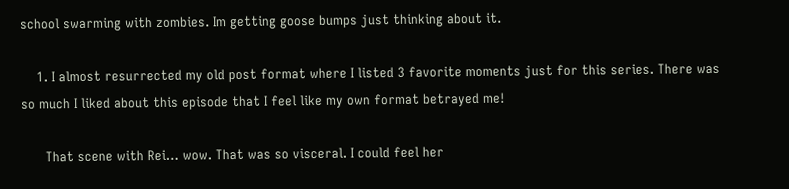school swarming with zombies. Im getting goose bumps just thinking about it.

    1. I almost resurrected my old post format where I listed 3 favorite moments just for this series. There was so much I liked about this episode that I feel like my own format betrayed me!

      That scene with Rei… wow. That was so visceral. I could feel her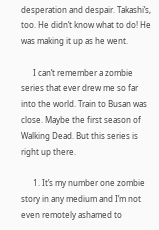desperation and despair. Takashi’s, too. He didn’t know what to do! He was making it up as he went.

      I can’t remember a zombie series that ever drew me so far into the world. Train to Busan was close. Maybe the first season of Walking Dead. But this series is right up there.

      1. It’s my number one zombie story in any medium and I’m not even remotely ashamed to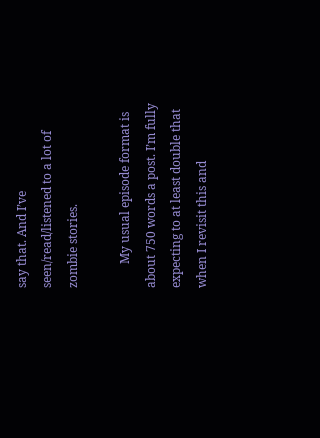say that. And I’ve seen/read/listened to a lot of zombie stories.

        My usual episode format is about 750 words a post. I’m fully expecting to at least double that when I revisit this and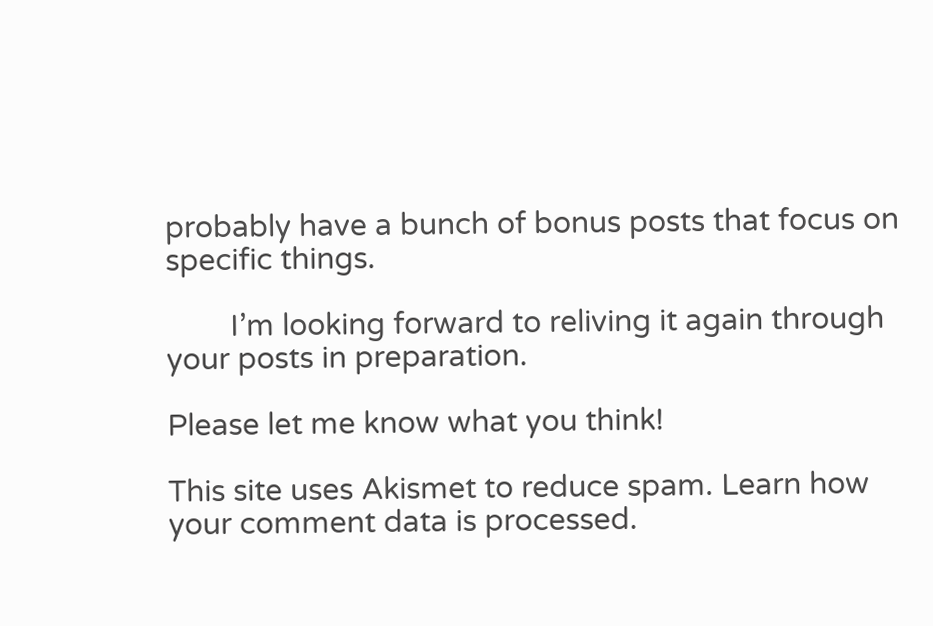probably have a bunch of bonus posts that focus on specific things.

        I’m looking forward to reliving it again through your posts in preparation.

Please let me know what you think!

This site uses Akismet to reduce spam. Learn how your comment data is processed.